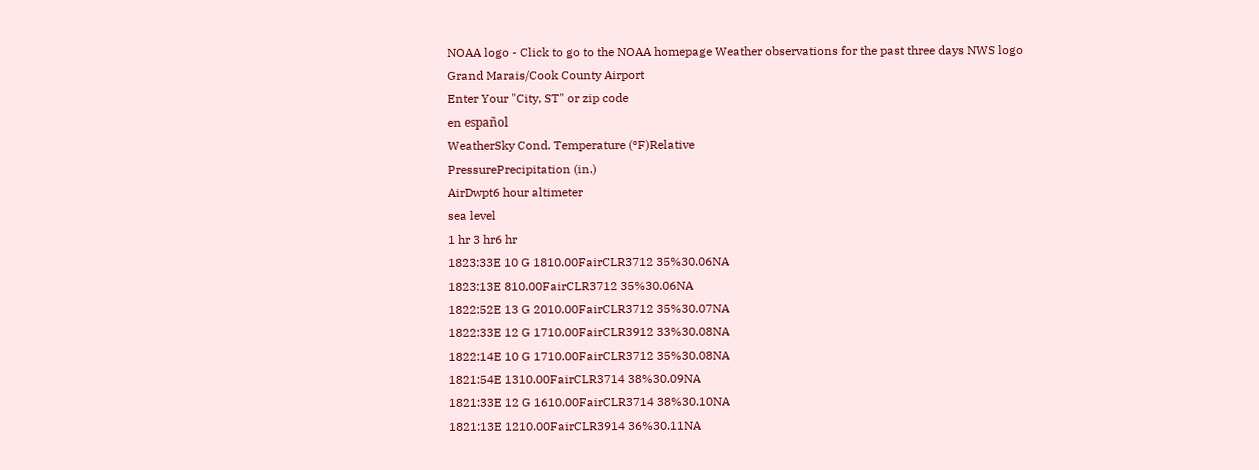NOAA logo - Click to go to the NOAA homepage Weather observations for the past three days NWS logo
Grand Marais/Cook County Airport
Enter Your "City, ST" or zip code
en español
WeatherSky Cond. Temperature (ºF)Relative
PressurePrecipitation (in.)
AirDwpt6 hour altimeter
sea level
1 hr 3 hr6 hr
1823:33E 10 G 1810.00FairCLR3712 35%30.06NA
1823:13E 810.00FairCLR3712 35%30.06NA
1822:52E 13 G 2010.00FairCLR3712 35%30.07NA
1822:33E 12 G 1710.00FairCLR3912 33%30.08NA
1822:14E 10 G 1710.00FairCLR3712 35%30.08NA
1821:54E 1310.00FairCLR3714 38%30.09NA
1821:33E 12 G 1610.00FairCLR3714 38%30.10NA
1821:13E 1210.00FairCLR3914 36%30.11NA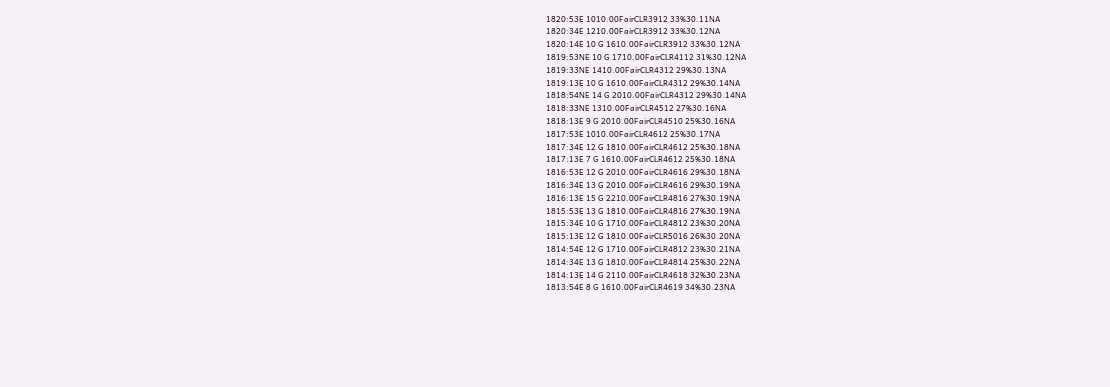1820:53E 1010.00FairCLR3912 33%30.11NA
1820:34E 1210.00FairCLR3912 33%30.12NA
1820:14E 10 G 1610.00FairCLR3912 33%30.12NA
1819:53NE 10 G 1710.00FairCLR4112 31%30.12NA
1819:33NE 1410.00FairCLR4312 29%30.13NA
1819:13E 10 G 1610.00FairCLR4312 29%30.14NA
1818:54NE 14 G 2010.00FairCLR4312 29%30.14NA
1818:33NE 1310.00FairCLR4512 27%30.16NA
1818:13E 9 G 2010.00FairCLR4510 25%30.16NA
1817:53E 1010.00FairCLR4612 25%30.17NA
1817:34E 12 G 1810.00FairCLR4612 25%30.18NA
1817:13E 7 G 1610.00FairCLR4612 25%30.18NA
1816:53E 12 G 2010.00FairCLR4616 29%30.18NA
1816:34E 13 G 2010.00FairCLR4616 29%30.19NA
1816:13E 15 G 2210.00FairCLR4816 27%30.19NA
1815:53E 13 G 1810.00FairCLR4816 27%30.19NA
1815:34E 10 G 1710.00FairCLR4812 23%30.20NA
1815:13E 12 G 1810.00FairCLR5016 26%30.20NA
1814:54E 12 G 1710.00FairCLR4812 23%30.21NA
1814:34E 13 G 1810.00FairCLR4814 25%30.22NA
1814:13E 14 G 2110.00FairCLR4618 32%30.23NA
1813:54E 8 G 1610.00FairCLR4619 34%30.23NA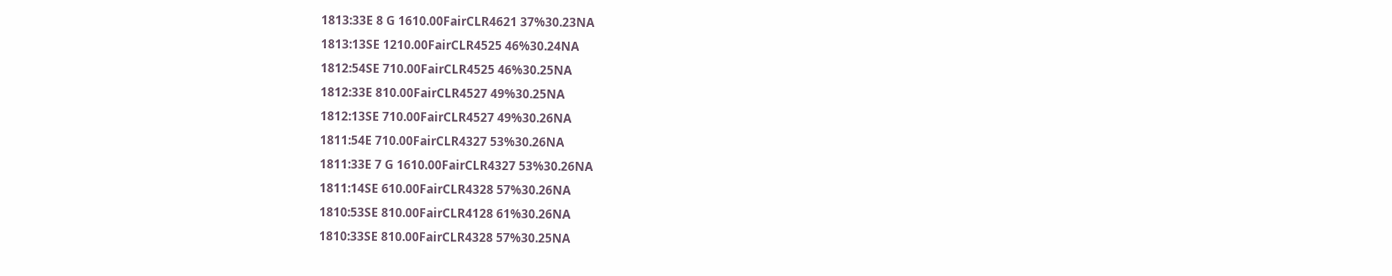1813:33E 8 G 1610.00FairCLR4621 37%30.23NA
1813:13SE 1210.00FairCLR4525 46%30.24NA
1812:54SE 710.00FairCLR4525 46%30.25NA
1812:33E 810.00FairCLR4527 49%30.25NA
1812:13SE 710.00FairCLR4527 49%30.26NA
1811:54E 710.00FairCLR4327 53%30.26NA
1811:33E 7 G 1610.00FairCLR4327 53%30.26NA
1811:14SE 610.00FairCLR4328 57%30.26NA
1810:53SE 810.00FairCLR4128 61%30.26NA
1810:33SE 810.00FairCLR4328 57%30.25NA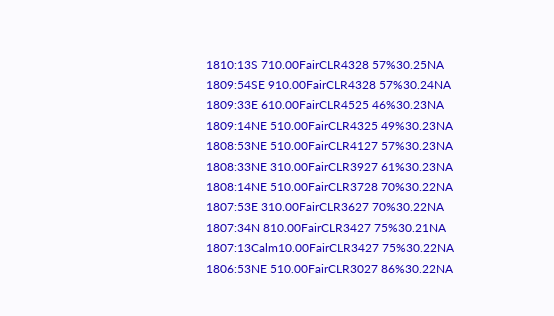1810:13S 710.00FairCLR4328 57%30.25NA
1809:54SE 910.00FairCLR4328 57%30.24NA
1809:33E 610.00FairCLR4525 46%30.23NA
1809:14NE 510.00FairCLR4325 49%30.23NA
1808:53NE 510.00FairCLR4127 57%30.23NA
1808:33NE 310.00FairCLR3927 61%30.23NA
1808:14NE 510.00FairCLR3728 70%30.22NA
1807:53E 310.00FairCLR3627 70%30.22NA
1807:34N 810.00FairCLR3427 75%30.21NA
1807:13Calm10.00FairCLR3427 75%30.22NA
1806:53NE 510.00FairCLR3027 86%30.22NA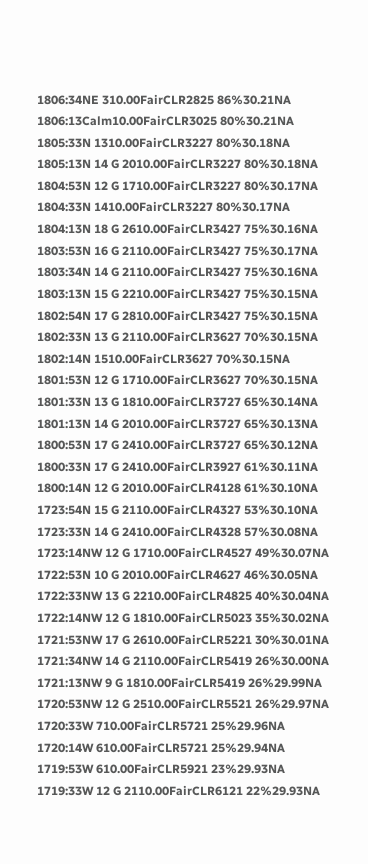1806:34NE 310.00FairCLR2825 86%30.21NA
1806:13Calm10.00FairCLR3025 80%30.21NA
1805:33N 1310.00FairCLR3227 80%30.18NA
1805:13N 14 G 2010.00FairCLR3227 80%30.18NA
1804:53N 12 G 1710.00FairCLR3227 80%30.17NA
1804:33N 1410.00FairCLR3227 80%30.17NA
1804:13N 18 G 2610.00FairCLR3427 75%30.16NA
1803:53N 16 G 2110.00FairCLR3427 75%30.17NA
1803:34N 14 G 2110.00FairCLR3427 75%30.16NA
1803:13N 15 G 2210.00FairCLR3427 75%30.15NA
1802:54N 17 G 2810.00FairCLR3427 75%30.15NA
1802:33N 13 G 2110.00FairCLR3627 70%30.15NA
1802:14N 1510.00FairCLR3627 70%30.15NA
1801:53N 12 G 1710.00FairCLR3627 70%30.15NA
1801:33N 13 G 1810.00FairCLR3727 65%30.14NA
1801:13N 14 G 2010.00FairCLR3727 65%30.13NA
1800:53N 17 G 2410.00FairCLR3727 65%30.12NA
1800:33N 17 G 2410.00FairCLR3927 61%30.11NA
1800:14N 12 G 2010.00FairCLR4128 61%30.10NA
1723:54N 15 G 2110.00FairCLR4327 53%30.10NA
1723:33N 14 G 2410.00FairCLR4328 57%30.08NA
1723:14NW 12 G 1710.00FairCLR4527 49%30.07NA
1722:53N 10 G 2010.00FairCLR4627 46%30.05NA
1722:33NW 13 G 2210.00FairCLR4825 40%30.04NA
1722:14NW 12 G 1810.00FairCLR5023 35%30.02NA
1721:53NW 17 G 2610.00FairCLR5221 30%30.01NA
1721:34NW 14 G 2110.00FairCLR5419 26%30.00NA
1721:13NW 9 G 1810.00FairCLR5419 26%29.99NA
1720:53NW 12 G 2510.00FairCLR5521 26%29.97NA
1720:33W 710.00FairCLR5721 25%29.96NA
1720:14W 610.00FairCLR5721 25%29.94NA
1719:53W 610.00FairCLR5921 23%29.93NA
1719:33W 12 G 2110.00FairCLR6121 22%29.93NA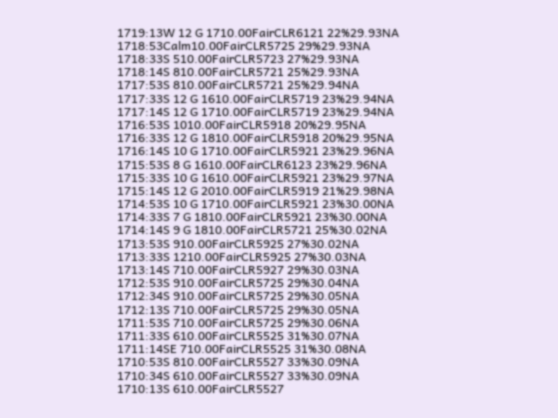1719:13W 12 G 1710.00FairCLR6121 22%29.93NA
1718:53Calm10.00FairCLR5725 29%29.93NA
1718:33S 510.00FairCLR5723 27%29.93NA
1718:14S 810.00FairCLR5721 25%29.93NA
1717:53S 810.00FairCLR5721 25%29.94NA
1717:33S 12 G 1610.00FairCLR5719 23%29.94NA
1717:14S 12 G 1710.00FairCLR5719 23%29.94NA
1716:53S 1010.00FairCLR5918 20%29.95NA
1716:33S 12 G 1810.00FairCLR5918 20%29.95NA
1716:14S 10 G 1710.00FairCLR5921 23%29.96NA
1715:53S 8 G 1610.00FairCLR6123 23%29.96NA
1715:33S 10 G 1610.00FairCLR5921 23%29.97NA
1715:14S 12 G 2010.00FairCLR5919 21%29.98NA
1714:53S 10 G 1710.00FairCLR5921 23%30.00NA
1714:33S 7 G 1810.00FairCLR5921 23%30.00NA
1714:14S 9 G 1810.00FairCLR5721 25%30.02NA
1713:53S 910.00FairCLR5925 27%30.02NA
1713:33S 1210.00FairCLR5925 27%30.03NA
1713:14S 710.00FairCLR5927 29%30.03NA
1712:53S 910.00FairCLR5725 29%30.04NA
1712:34S 910.00FairCLR5725 29%30.05NA
1712:13S 710.00FairCLR5725 29%30.05NA
1711:53S 710.00FairCLR5725 29%30.06NA
1711:33S 610.00FairCLR5525 31%30.07NA
1711:14SE 710.00FairCLR5525 31%30.08NA
1710:53S 810.00FairCLR5527 33%30.09NA
1710:34S 610.00FairCLR5527 33%30.09NA
1710:13S 610.00FairCLR5527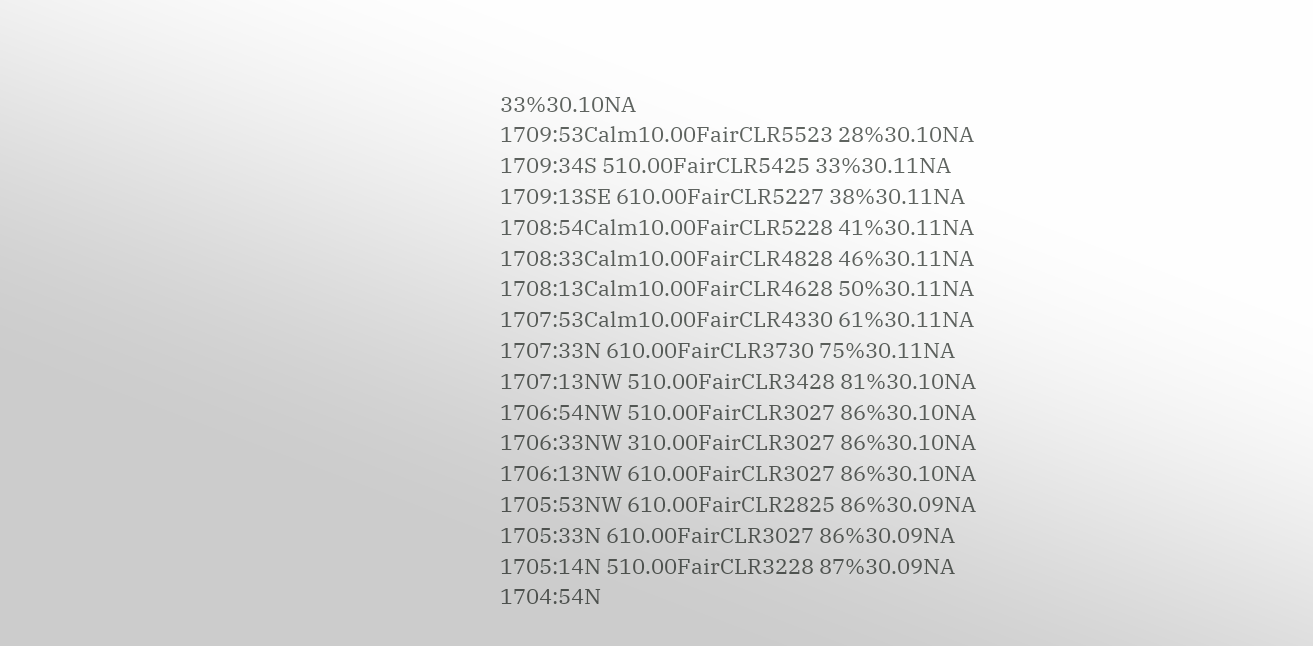33%30.10NA
1709:53Calm10.00FairCLR5523 28%30.10NA
1709:34S 510.00FairCLR5425 33%30.11NA
1709:13SE 610.00FairCLR5227 38%30.11NA
1708:54Calm10.00FairCLR5228 41%30.11NA
1708:33Calm10.00FairCLR4828 46%30.11NA
1708:13Calm10.00FairCLR4628 50%30.11NA
1707:53Calm10.00FairCLR4330 61%30.11NA
1707:33N 610.00FairCLR3730 75%30.11NA
1707:13NW 510.00FairCLR3428 81%30.10NA
1706:54NW 510.00FairCLR3027 86%30.10NA
1706:33NW 310.00FairCLR3027 86%30.10NA
1706:13NW 610.00FairCLR3027 86%30.10NA
1705:53NW 610.00FairCLR2825 86%30.09NA
1705:33N 610.00FairCLR3027 86%30.09NA
1705:14N 510.00FairCLR3228 87%30.09NA
1704:54N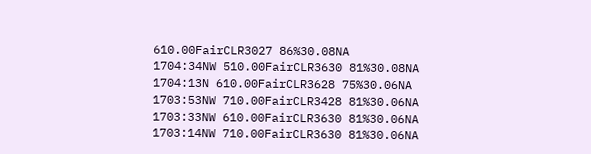610.00FairCLR3027 86%30.08NA
1704:34NW 510.00FairCLR3630 81%30.08NA
1704:13N 610.00FairCLR3628 75%30.06NA
1703:53NW 710.00FairCLR3428 81%30.06NA
1703:33NW 610.00FairCLR3630 81%30.06NA
1703:14NW 710.00FairCLR3630 81%30.06NA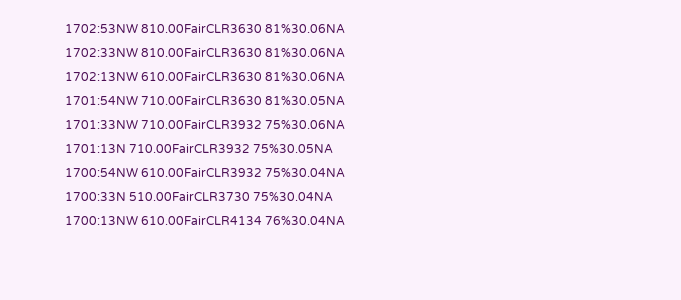1702:53NW 810.00FairCLR3630 81%30.06NA
1702:33NW 810.00FairCLR3630 81%30.06NA
1702:13NW 610.00FairCLR3630 81%30.06NA
1701:54NW 710.00FairCLR3630 81%30.05NA
1701:33NW 710.00FairCLR3932 75%30.06NA
1701:13N 710.00FairCLR3932 75%30.05NA
1700:54NW 610.00FairCLR3932 75%30.04NA
1700:33N 510.00FairCLR3730 75%30.04NA
1700:13NW 610.00FairCLR4134 76%30.04NA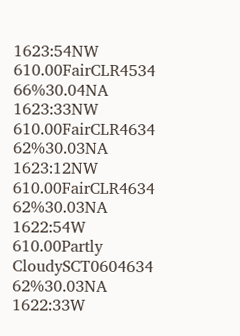1623:54NW 610.00FairCLR4534 66%30.04NA
1623:33NW 610.00FairCLR4634 62%30.03NA
1623:12NW 610.00FairCLR4634 62%30.03NA
1622:54W 610.00Partly CloudySCT0604634 62%30.03NA
1622:33W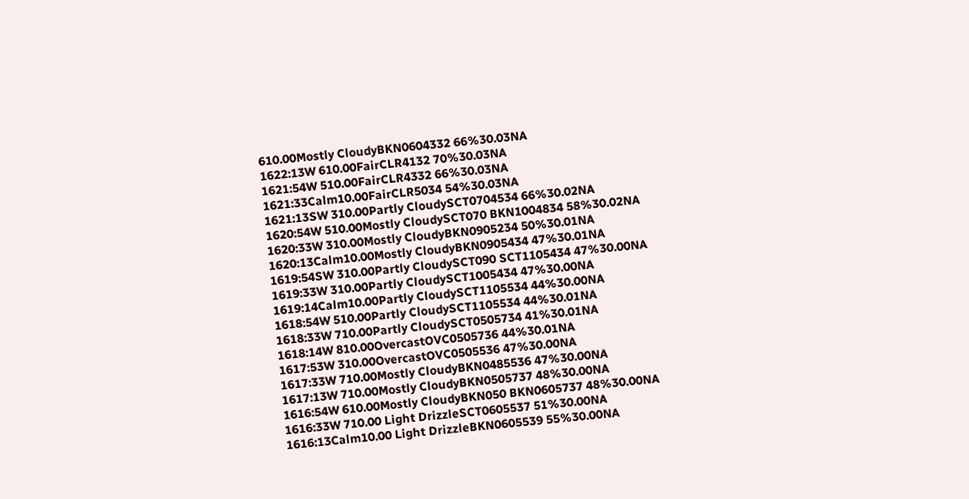610.00Mostly CloudyBKN0604332 66%30.03NA
1622:13W 610.00FairCLR4132 70%30.03NA
1621:54W 510.00FairCLR4332 66%30.03NA
1621:33Calm10.00FairCLR5034 54%30.03NA
1621:13SW 310.00Partly CloudySCT0704534 66%30.02NA
1620:54W 510.00Mostly CloudySCT070 BKN1004834 58%30.02NA
1620:33W 310.00Mostly CloudyBKN0905234 50%30.01NA
1620:13Calm10.00Mostly CloudyBKN0905434 47%30.01NA
1619:54SW 310.00Partly CloudySCT090 SCT1105434 47%30.00NA
1619:33W 310.00Partly CloudySCT1005434 47%30.00NA
1619:14Calm10.00Partly CloudySCT1105534 44%30.00NA
1618:54W 510.00Partly CloudySCT1105534 44%30.01NA
1618:33W 710.00Partly CloudySCT0505734 41%30.01NA
1618:14W 810.00OvercastOVC0505736 44%30.01NA
1617:53W 310.00OvercastOVC0505536 47%30.00NA
1617:33W 710.00Mostly CloudyBKN0485536 47%30.00NA
1617:13W 710.00Mostly CloudyBKN0505737 48%30.00NA
1616:54W 610.00Mostly CloudyBKN050 BKN0605737 48%30.00NA
1616:33W 710.00 Light DrizzleSCT0605537 51%30.00NA
1616:13Calm10.00 Light DrizzleBKN0605539 55%30.00NA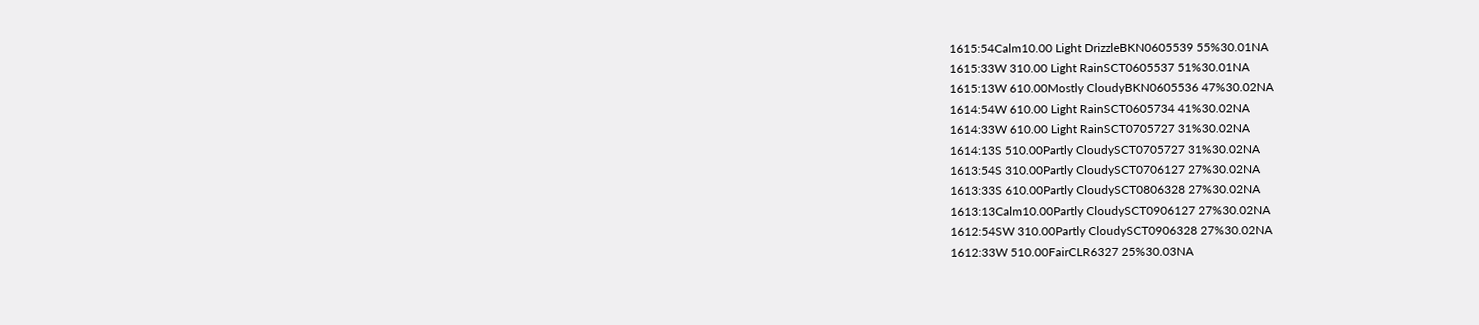1615:54Calm10.00 Light DrizzleBKN0605539 55%30.01NA
1615:33W 310.00 Light RainSCT0605537 51%30.01NA
1615:13W 610.00Mostly CloudyBKN0605536 47%30.02NA
1614:54W 610.00 Light RainSCT0605734 41%30.02NA
1614:33W 610.00 Light RainSCT0705727 31%30.02NA
1614:13S 510.00Partly CloudySCT0705727 31%30.02NA
1613:54S 310.00Partly CloudySCT0706127 27%30.02NA
1613:33S 610.00Partly CloudySCT0806328 27%30.02NA
1613:13Calm10.00Partly CloudySCT0906127 27%30.02NA
1612:54SW 310.00Partly CloudySCT0906328 27%30.02NA
1612:33W 510.00FairCLR6327 25%30.03NA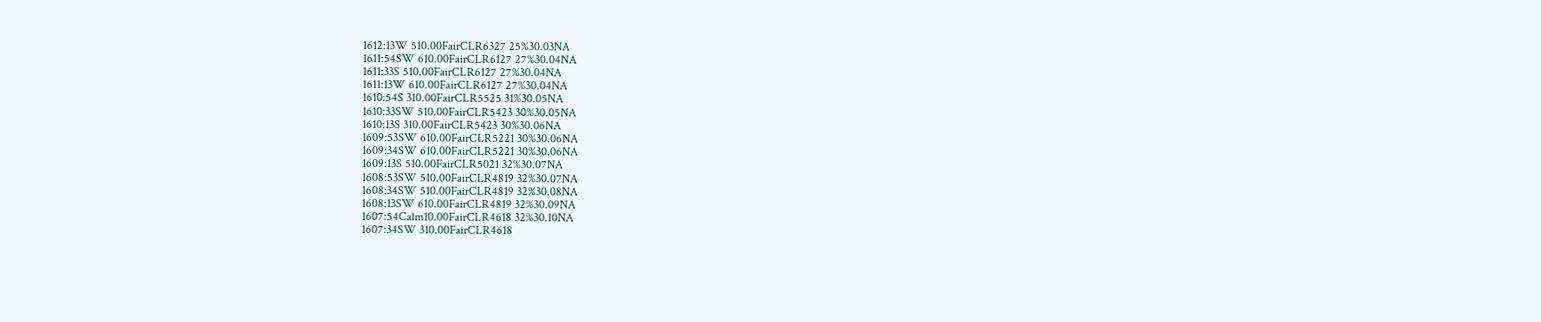1612:13W 510.00FairCLR6327 25%30.03NA
1611:54SW 610.00FairCLR6127 27%30.04NA
1611:33S 510.00FairCLR6127 27%30.04NA
1611:13W 610.00FairCLR6127 27%30.04NA
1610:54S 310.00FairCLR5525 31%30.05NA
1610:33SW 510.00FairCLR5423 30%30.05NA
1610:13S 310.00FairCLR5423 30%30.06NA
1609:53SW 610.00FairCLR5221 30%30.06NA
1609:34SW 610.00FairCLR5221 30%30.06NA
1609:13S 510.00FairCLR5021 32%30.07NA
1608:53SW 510.00FairCLR4819 32%30.07NA
1608:34SW 510.00FairCLR4819 32%30.08NA
1608:13SW 610.00FairCLR4819 32%30.09NA
1607:54Calm10.00FairCLR4618 32%30.10NA
1607:34SW 310.00FairCLR4618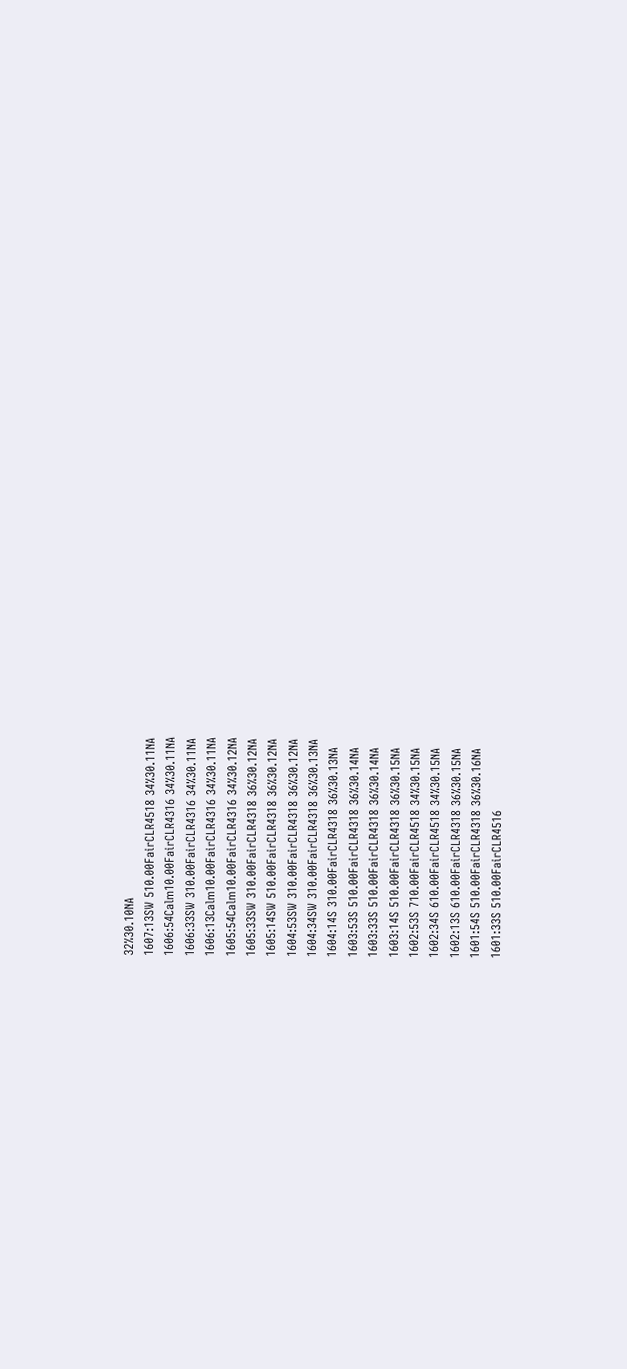32%30.10NA
1607:13SW 510.00FairCLR4518 34%30.11NA
1606:54Calm10.00FairCLR4316 34%30.11NA
1606:33SW 310.00FairCLR4316 34%30.11NA
1606:13Calm10.00FairCLR4316 34%30.11NA
1605:54Calm10.00FairCLR4316 34%30.12NA
1605:33SW 310.00FairCLR4318 36%30.12NA
1605:14SW 510.00FairCLR4318 36%30.12NA
1604:53SW 310.00FairCLR4318 36%30.12NA
1604:34SW 310.00FairCLR4318 36%30.13NA
1604:14S 310.00FairCLR4318 36%30.13NA
1603:53S 510.00FairCLR4318 36%30.14NA
1603:33S 510.00FairCLR4318 36%30.14NA
1603:14S 510.00FairCLR4318 36%30.15NA
1602:53S 710.00FairCLR4518 34%30.15NA
1602:34S 610.00FairCLR4518 34%30.15NA
1602:13S 610.00FairCLR4318 36%30.15NA
1601:54S 510.00FairCLR4318 36%30.16NA
1601:33S 510.00FairCLR4516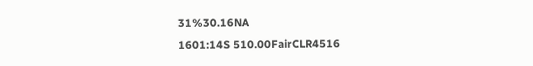31%30.16NA
1601:14S 510.00FairCLR4516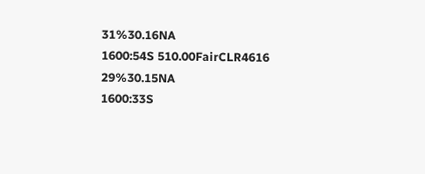31%30.16NA
1600:54S 510.00FairCLR4616 29%30.15NA
1600:33S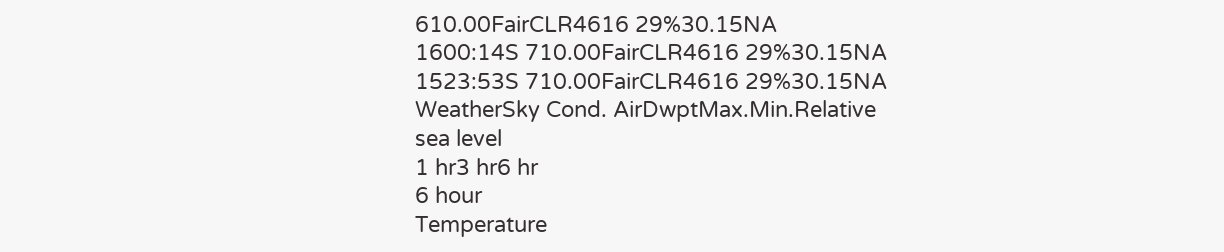610.00FairCLR4616 29%30.15NA
1600:14S 710.00FairCLR4616 29%30.15NA
1523:53S 710.00FairCLR4616 29%30.15NA
WeatherSky Cond. AirDwptMax.Min.Relative
sea level
1 hr3 hr6 hr
6 hour
Temperature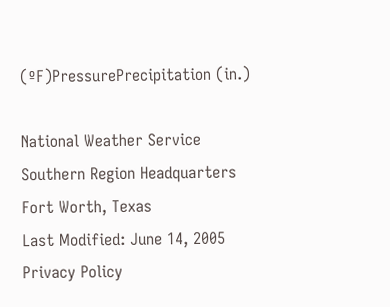(ºF)PressurePrecipitation (in.)

National Weather Service
Southern Region Headquarters
Fort Worth, Texas
Last Modified: June 14, 2005
Privacy Policy